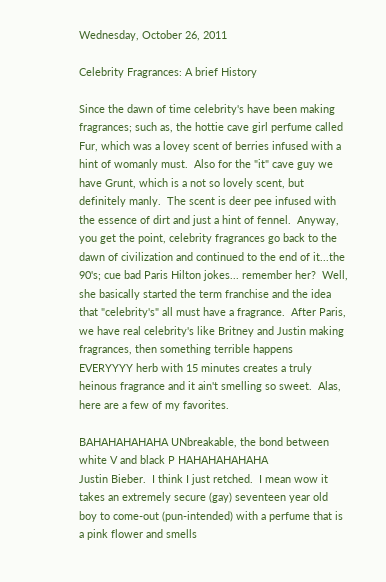Wednesday, October 26, 2011

Celebrity Fragrances: A brief History

Since the dawn of time celebrity's have been making fragrances; such as, the hottie cave girl perfume called Fur, which was a lovey scent of berries infused with a hint of womanly must.  Also for the "it" cave guy we have Grunt, which is a not so lovely scent, but definitely manly.  The scent is deer pee infused with the essence of dirt and just a hint of fennel.  Anyway, you get the point, celebrity fragrances go back to the dawn of civilization and continued to the end of it...the 90's; cue bad Paris Hilton jokes... remember her?  Well, she basically started the term franchise and the idea that "celebrity's" all must have a fragrance.  After Paris, we have real celebrity's like Britney and Justin making fragrances, then something terrible happens EVERYYYY herb with 15 minutes creates a truly heinous fragrance and it ain't smelling so sweet.  Alas, here are a few of my favorites.

BAHAHAHAHAHA UNbreakable, the bond between white V and black P HAHAHAHAHAHA
Justin Bieber.  I think I just retched.  I mean wow it takes an extremely secure (gay) seventeen year old boy to come-out (pun-intended) with a perfume that is a pink flower and smells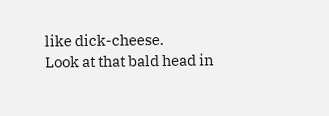like dick-cheese.
Look at that bald head in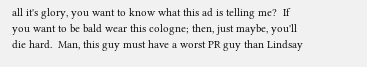all it's glory, you want to know what this ad is telling me?  If you want to be bald wear this cologne; then, just maybe, you'll die hard.  Man, this guy must have a worst PR guy than Lindsay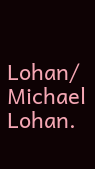Lohan/ Michael Lohan.